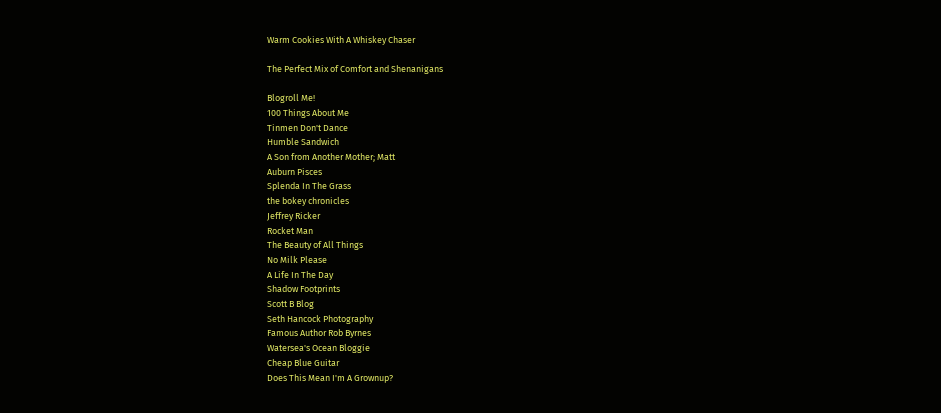Warm Cookies With A Whiskey Chaser

The Perfect Mix of Comfort and Shenanigans

Blogroll Me!
100 Things About Me
Tinmen Don't Dance
Humble Sandwich
A Son from Another Mother; Matt
Auburn Pisces
Splenda In The Grass
the bokey chronicles
Jeffrey Ricker
Rocket Man
The Beauty of All Things
No Milk Please
A Life In The Day
Shadow Footprints
Scott B Blog
Seth Hancock Photography
Famous Author Rob Byrnes
Watersea's Ocean Bloggie
Cheap Blue Guitar
Does This Mean I'm A Grownup?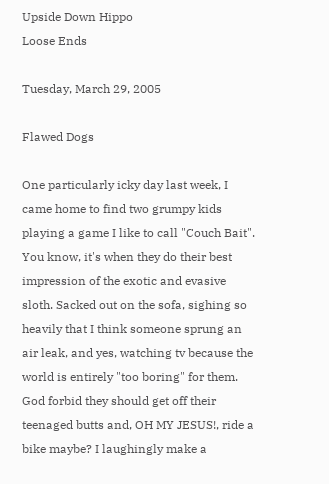Upside Down Hippo
Loose Ends

Tuesday, March 29, 2005

Flawed Dogs

One particularly icky day last week, I came home to find two grumpy kids playing a game I like to call "Couch Bait". You know, it's when they do their best impression of the exotic and evasive sloth. Sacked out on the sofa, sighing so heavily that I think someone sprung an air leak, and yes, watching tv because the world is entirely "too boring" for them. God forbid they should get off their teenaged butts and, OH MY JESUS!, ride a bike maybe? I laughingly make a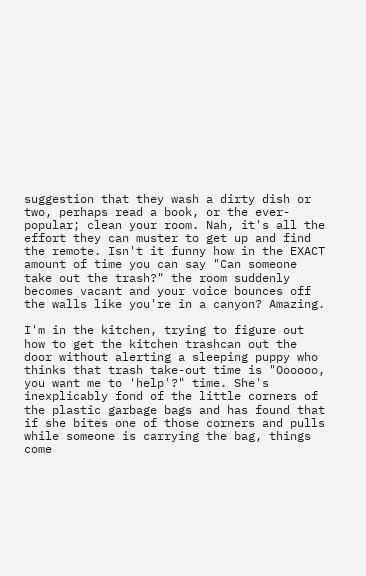suggestion that they wash a dirty dish or two, perhaps read a book, or the ever-popular; clean your room. Nah, it's all the effort they can muster to get up and find the remote. Isn't it funny how in the EXACT amount of time you can say "Can someone take out the trash?" the room suddenly becomes vacant and your voice bounces off the walls like you're in a canyon? Amazing.

I'm in the kitchen, trying to figure out how to get the kitchen trashcan out the door without alerting a sleeping puppy who thinks that trash take-out time is "Oooooo, you want me to 'help'?" time. She's inexplicably fond of the little corners of the plastic garbage bags and has found that if she bites one of those corners and pulls while someone is carrying the bag, things come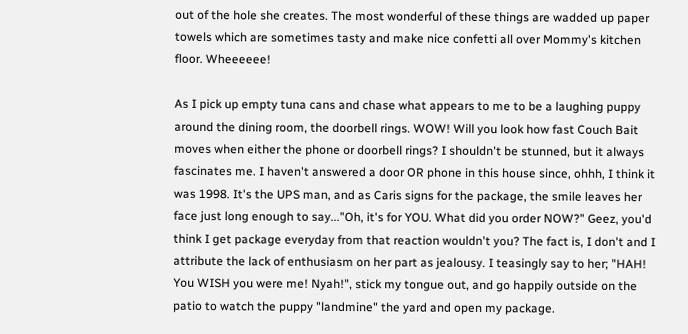out of the hole she creates. The most wonderful of these things are wadded up paper towels which are sometimes tasty and make nice confetti all over Mommy's kitchen floor. Wheeeeee!

As I pick up empty tuna cans and chase what appears to me to be a laughing puppy around the dining room, the doorbell rings. WOW! Will you look how fast Couch Bait moves when either the phone or doorbell rings? I shouldn't be stunned, but it always fascinates me. I haven't answered a door OR phone in this house since, ohhh, I think it was 1998. It's the UPS man, and as Caris signs for the package, the smile leaves her face just long enough to say..."Oh, it's for YOU. What did you order NOW?" Geez, you'd think I get package everyday from that reaction wouldn't you? The fact is, I don't and I attribute the lack of enthusiasm on her part as jealousy. I teasingly say to her; "HAH! You WISH you were me! Nyah!", stick my tongue out, and go happily outside on the patio to watch the puppy "landmine" the yard and open my package.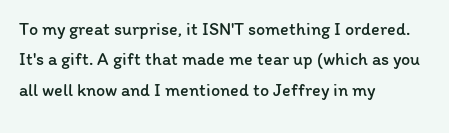To my great surprise, it ISN'T something I ordered. It's a gift. A gift that made me tear up (which as you all well know and I mentioned to Jeffrey in my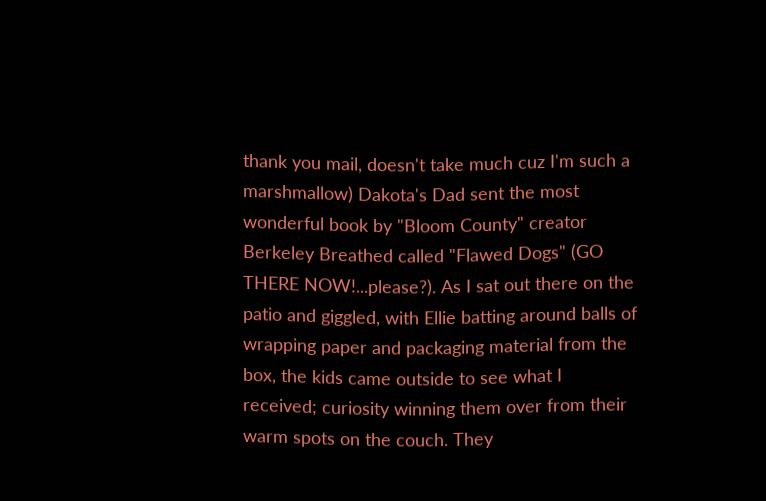thank you mail, doesn't take much cuz I'm such a marshmallow) Dakota's Dad sent the most wonderful book by "Bloom County" creator Berkeley Breathed called "Flawed Dogs" (GO THERE NOW!...please?). As I sat out there on the patio and giggled, with Ellie batting around balls of wrapping paper and packaging material from the box, the kids came outside to see what I received; curiosity winning them over from their warm spots on the couch. They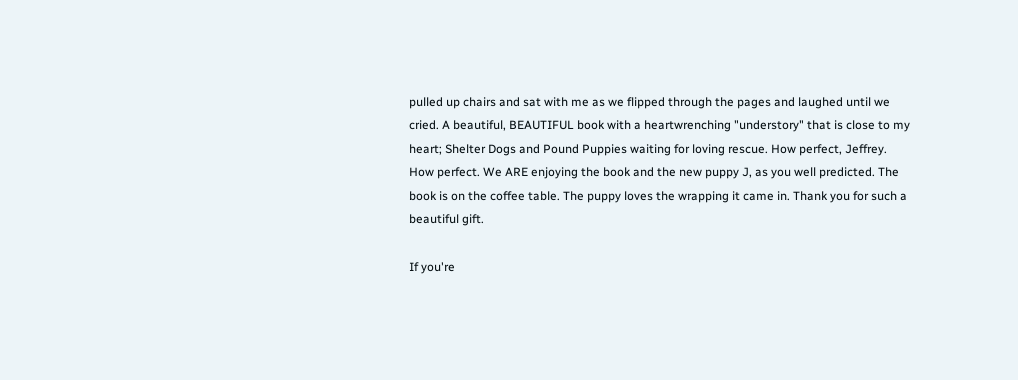pulled up chairs and sat with me as we flipped through the pages and laughed until we cried. A beautiful, BEAUTIFUL book with a heartwrenching "understory" that is close to my heart; Shelter Dogs and Pound Puppies waiting for loving rescue. How perfect, Jeffrey. How perfect. We ARE enjoying the book and the new puppy J, as you well predicted. The book is on the coffee table. The puppy loves the wrapping it came in. Thank you for such a beautiful gift.

If you're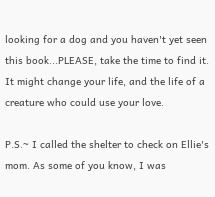looking for a dog and you haven't yet seen this book...PLEASE, take the time to find it. It might change your life, and the life of a creature who could use your love.

P.S.~ I called the shelter to check on Ellie's mom. As some of you know, I was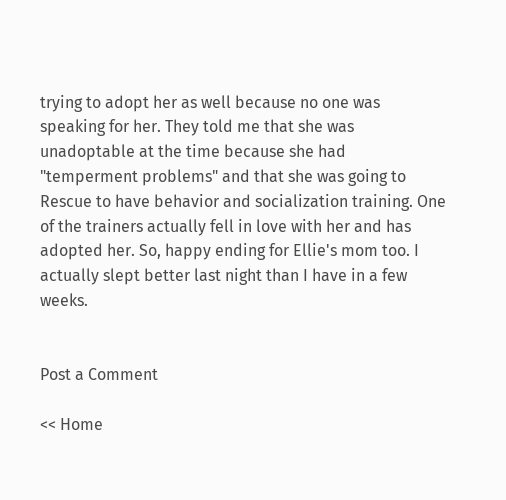trying to adopt her as well because no one was speaking for her. They told me that she was unadoptable at the time because she had "temperment problems" and that she was going to Rescue to have behavior and socialization training. One of the trainers actually fell in love with her and has adopted her. So, happy ending for Ellie's mom too. I actually slept better last night than I have in a few weeks.


Post a Comment

<< Home